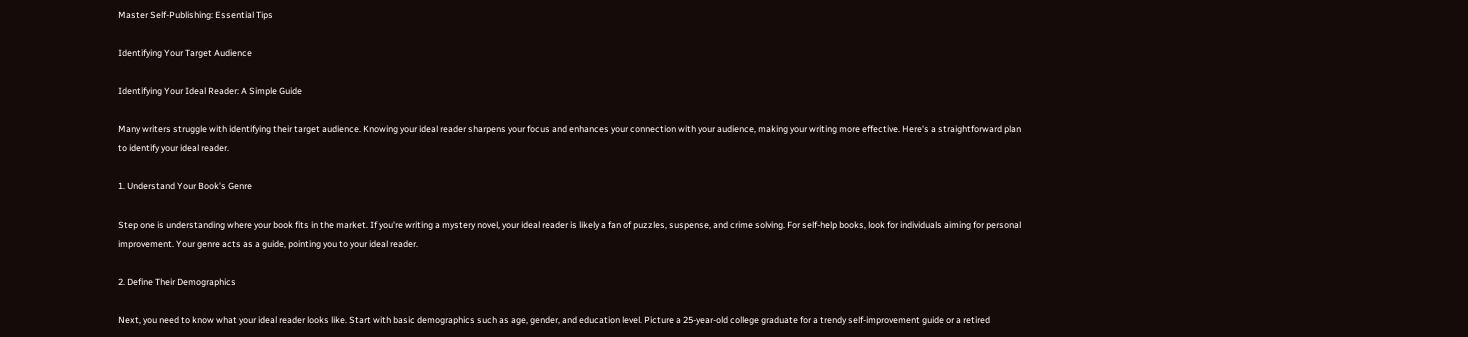Master Self-Publishing: Essential Tips

Identifying Your Target Audience

Identifying Your Ideal Reader: A Simple Guide

Many writers struggle with identifying their target audience. Knowing your ideal reader sharpens your focus and enhances your connection with your audience, making your writing more effective. Here's a straightforward plan to identify your ideal reader.

1. Understand Your Book's Genre

Step one is understanding where your book fits in the market. If you're writing a mystery novel, your ideal reader is likely a fan of puzzles, suspense, and crime solving. For self-help books, look for individuals aiming for personal improvement. Your genre acts as a guide, pointing you to your ideal reader.

2. Define Their Demographics

Next, you need to know what your ideal reader looks like. Start with basic demographics such as age, gender, and education level. Picture a 25-year-old college graduate for a trendy self-improvement guide or a retired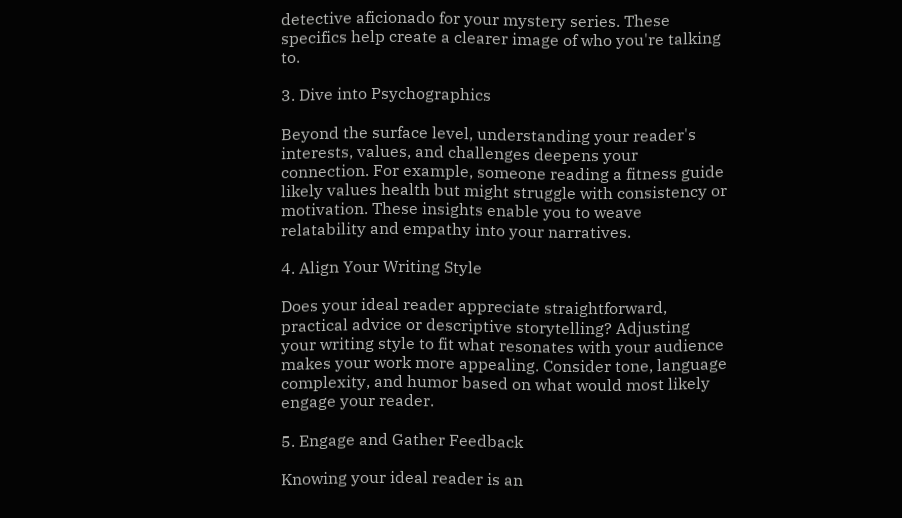detective aficionado for your mystery series. These specifics help create a clearer image of who you're talking to.

3. Dive into Psychographics

Beyond the surface level, understanding your reader's interests, values, and challenges deepens your connection. For example, someone reading a fitness guide likely values health but might struggle with consistency or motivation. These insights enable you to weave relatability and empathy into your narratives.

4. Align Your Writing Style

Does your ideal reader appreciate straightforward, practical advice or descriptive storytelling? Adjusting your writing style to fit what resonates with your audience makes your work more appealing. Consider tone, language complexity, and humor based on what would most likely engage your reader.

5. Engage and Gather Feedback

Knowing your ideal reader is an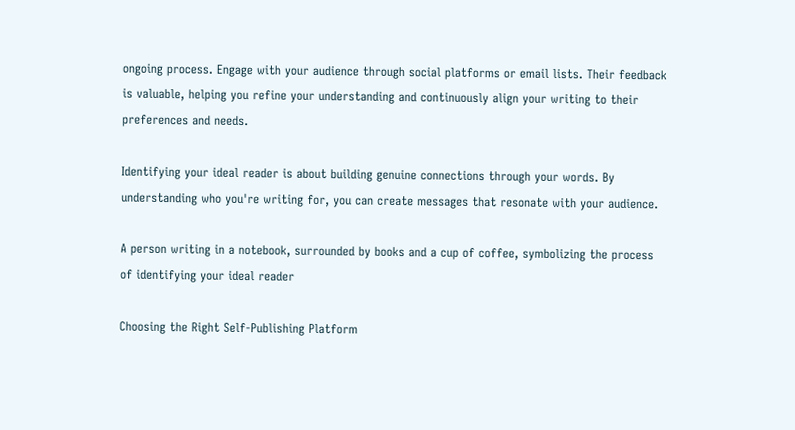ongoing process. Engage with your audience through social platforms or email lists. Their feedback is valuable, helping you refine your understanding and continuously align your writing to their preferences and needs.

Identifying your ideal reader is about building genuine connections through your words. By understanding who you're writing for, you can create messages that resonate with your audience.

A person writing in a notebook, surrounded by books and a cup of coffee, symbolizing the process of identifying your ideal reader

Choosing the Right Self-Publishing Platform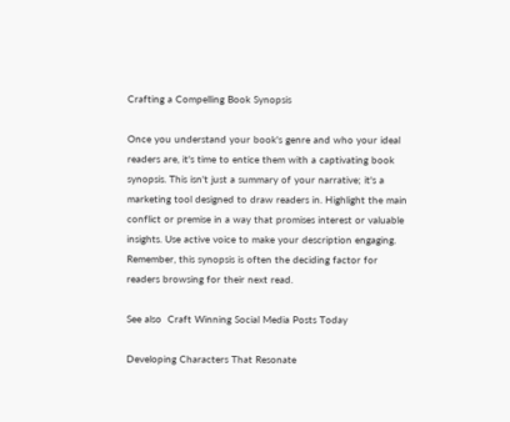Crafting a Compelling Book Synopsis

Once you understand your book's genre and who your ideal readers are, it's time to entice them with a captivating book synopsis. This isn't just a summary of your narrative; it's a marketing tool designed to draw readers in. Highlight the main conflict or premise in a way that promises interest or valuable insights. Use active voice to make your description engaging. Remember, this synopsis is often the deciding factor for readers browsing for their next read.

See also  Craft Winning Social Media Posts Today

Developing Characters That Resonate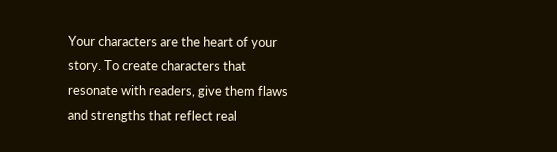Your characters are the heart of your story. To create characters that resonate with readers, give them flaws and strengths that reflect real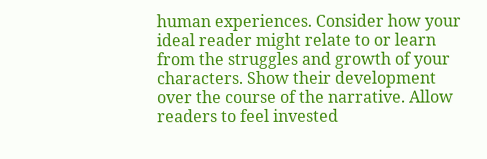human experiences. Consider how your ideal reader might relate to or learn from the struggles and growth of your characters. Show their development over the course of the narrative. Allow readers to feel invested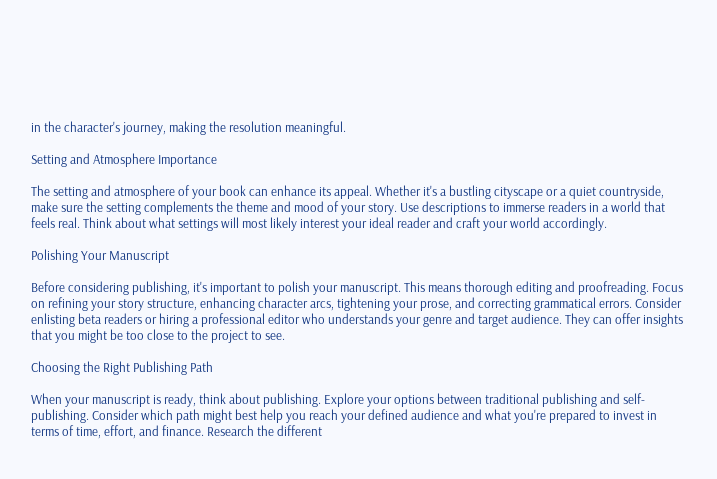in the character's journey, making the resolution meaningful.

Setting and Atmosphere Importance

The setting and atmosphere of your book can enhance its appeal. Whether it's a bustling cityscape or a quiet countryside, make sure the setting complements the theme and mood of your story. Use descriptions to immerse readers in a world that feels real. Think about what settings will most likely interest your ideal reader and craft your world accordingly.

Polishing Your Manuscript

Before considering publishing, it's important to polish your manuscript. This means thorough editing and proofreading. Focus on refining your story structure, enhancing character arcs, tightening your prose, and correcting grammatical errors. Consider enlisting beta readers or hiring a professional editor who understands your genre and target audience. They can offer insights that you might be too close to the project to see.

Choosing the Right Publishing Path

When your manuscript is ready, think about publishing. Explore your options between traditional publishing and self-publishing. Consider which path might best help you reach your defined audience and what you're prepared to invest in terms of time, effort, and finance. Research the different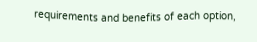requirements and benefits of each option,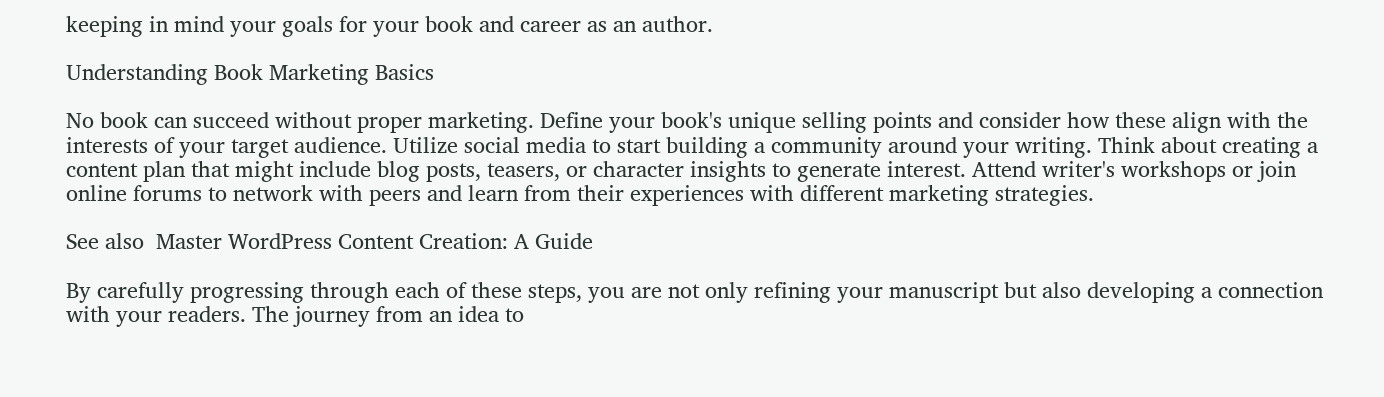keeping in mind your goals for your book and career as an author.

Understanding Book Marketing Basics

No book can succeed without proper marketing. Define your book's unique selling points and consider how these align with the interests of your target audience. Utilize social media to start building a community around your writing. Think about creating a content plan that might include blog posts, teasers, or character insights to generate interest. Attend writer's workshops or join online forums to network with peers and learn from their experiences with different marketing strategies.

See also  Master WordPress Content Creation: A Guide

By carefully progressing through each of these steps, you are not only refining your manuscript but also developing a connection with your readers. The journey from an idea to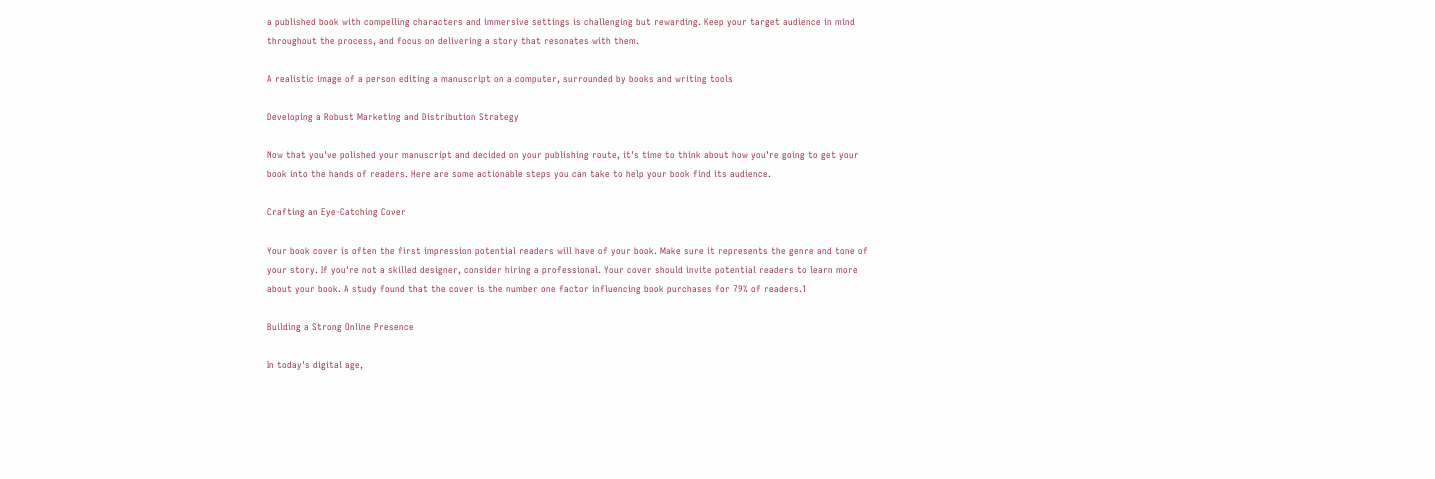a published book with compelling characters and immersive settings is challenging but rewarding. Keep your target audience in mind throughout the process, and focus on delivering a story that resonates with them.

A realistic image of a person editing a manuscript on a computer, surrounded by books and writing tools

Developing a Robust Marketing and Distribution Strategy

Now that you've polished your manuscript and decided on your publishing route, it's time to think about how you're going to get your book into the hands of readers. Here are some actionable steps you can take to help your book find its audience.

Crafting an Eye-Catching Cover

Your book cover is often the first impression potential readers will have of your book. Make sure it represents the genre and tone of your story. If you're not a skilled designer, consider hiring a professional. Your cover should invite potential readers to learn more about your book. A study found that the cover is the number one factor influencing book purchases for 79% of readers.1

Building a Strong Online Presence

In today's digital age,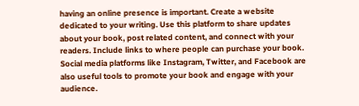having an online presence is important. Create a website dedicated to your writing. Use this platform to share updates about your book, post related content, and connect with your readers. Include links to where people can purchase your book. Social media platforms like Instagram, Twitter, and Facebook are also useful tools to promote your book and engage with your audience.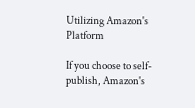Utilizing Amazon's Platform

If you choose to self-publish, Amazon's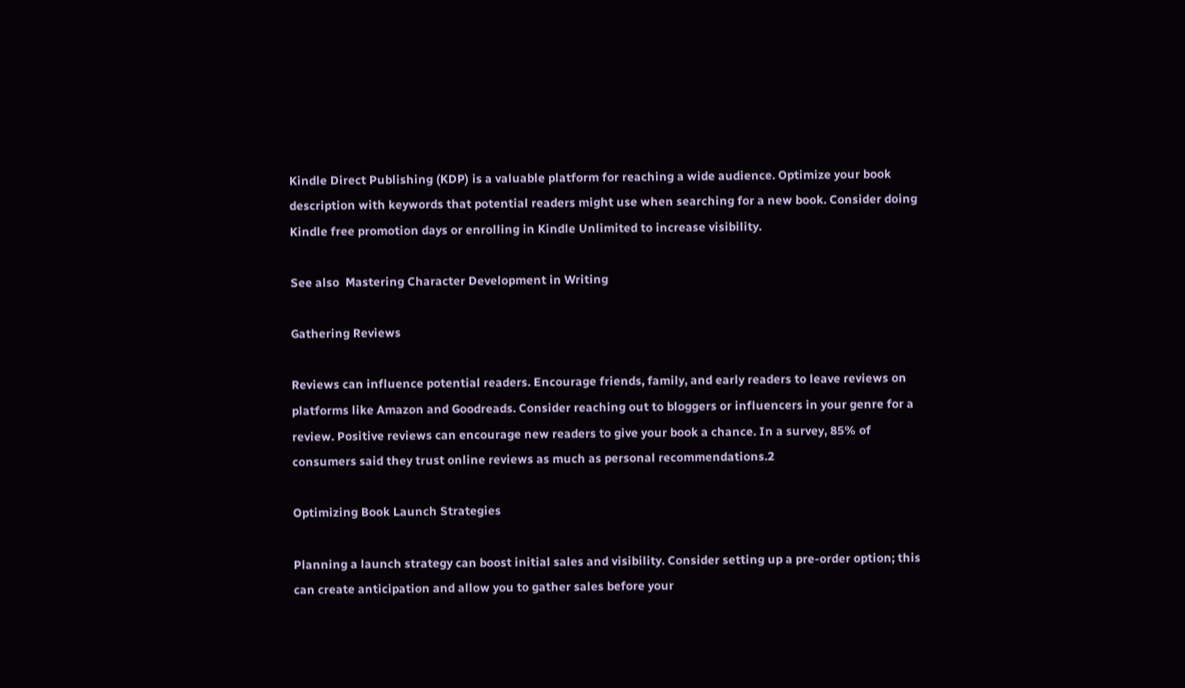Kindle Direct Publishing (KDP) is a valuable platform for reaching a wide audience. Optimize your book description with keywords that potential readers might use when searching for a new book. Consider doing Kindle free promotion days or enrolling in Kindle Unlimited to increase visibility.

See also  Mastering Character Development in Writing

Gathering Reviews

Reviews can influence potential readers. Encourage friends, family, and early readers to leave reviews on platforms like Amazon and Goodreads. Consider reaching out to bloggers or influencers in your genre for a review. Positive reviews can encourage new readers to give your book a chance. In a survey, 85% of consumers said they trust online reviews as much as personal recommendations.2

Optimizing Book Launch Strategies

Planning a launch strategy can boost initial sales and visibility. Consider setting up a pre-order option; this can create anticipation and allow you to gather sales before your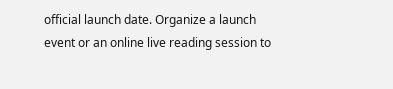official launch date. Organize a launch event or an online live reading session to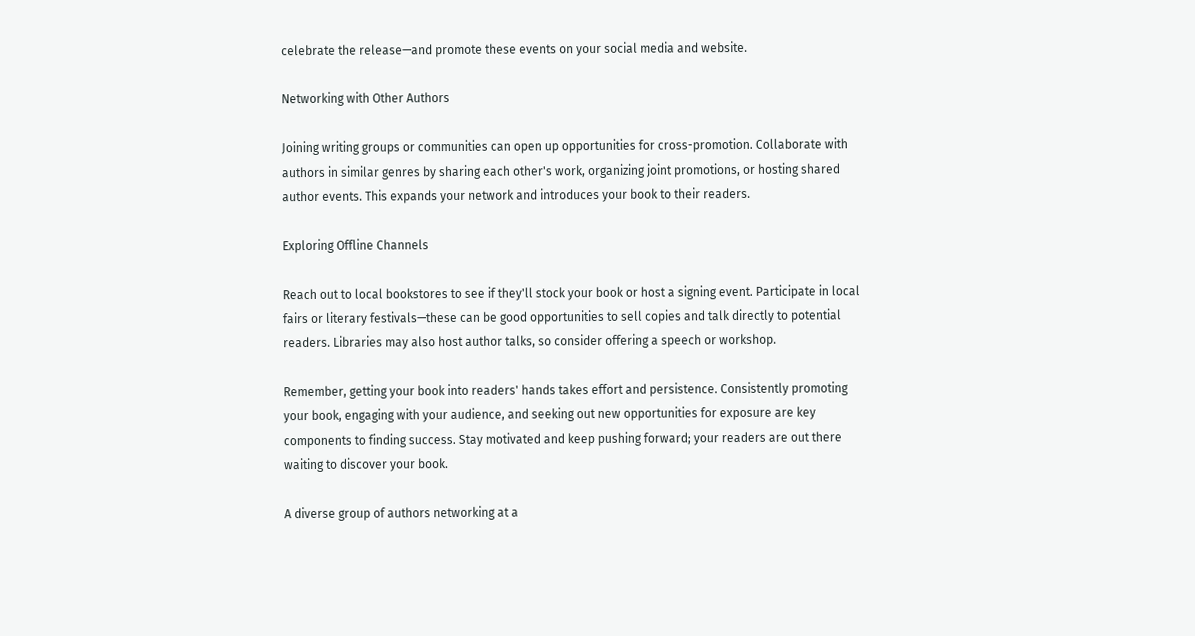celebrate the release—and promote these events on your social media and website.

Networking with Other Authors

Joining writing groups or communities can open up opportunities for cross-promotion. Collaborate with authors in similar genres by sharing each other's work, organizing joint promotions, or hosting shared author events. This expands your network and introduces your book to their readers.

Exploring Offline Channels

Reach out to local bookstores to see if they'll stock your book or host a signing event. Participate in local fairs or literary festivals—these can be good opportunities to sell copies and talk directly to potential readers. Libraries may also host author talks, so consider offering a speech or workshop.

Remember, getting your book into readers' hands takes effort and persistence. Consistently promoting your book, engaging with your audience, and seeking out new opportunities for exposure are key components to finding success. Stay motivated and keep pushing forward; your readers are out there waiting to discover your book.

A diverse group of authors networking at a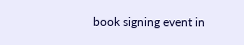book signing event in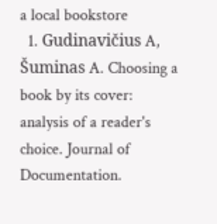a local bookstore
  1. Gudinavičius A, Šuminas A. Choosing a book by its cover: analysis of a reader's choice. Journal of Documentation.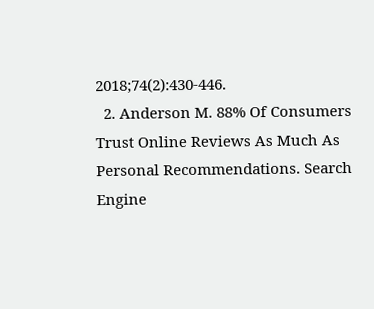2018;74(2):430-446.
  2. Anderson M. 88% Of Consumers Trust Online Reviews As Much As Personal Recommendations. Search Engine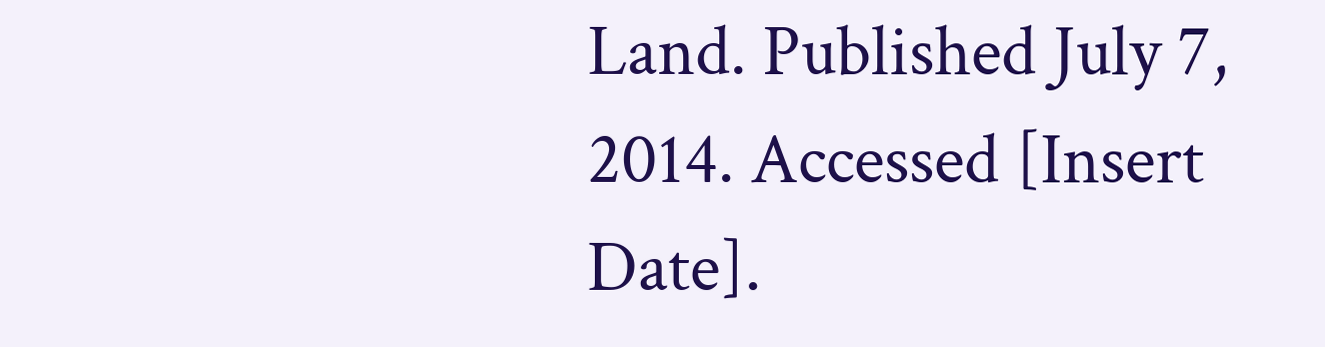Land. Published July 7, 2014. Accessed [Insert Date].